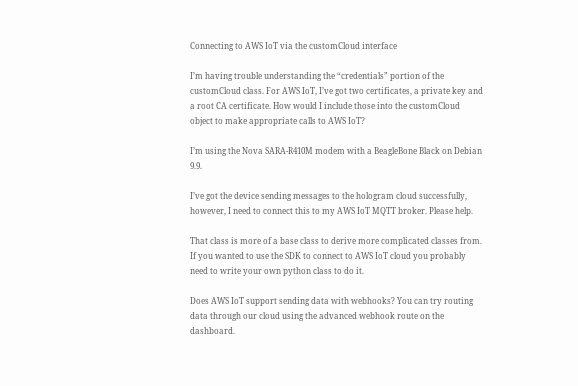Connecting to AWS IoT via the customCloud interface

I’m having trouble understanding the “credentials” portion of the customCloud class. For AWS IoT, I’ve got two certificates, a private key and a root CA certificate. How would I include those into the customCloud object to make appropriate calls to AWS IoT?

I’m using the Nova SARA-R410M modem with a BeagleBone Black on Debian 9.9.

I’ve got the device sending messages to the hologram cloud successfully, however, I need to connect this to my AWS IoT MQTT broker. Please help.

That class is more of a base class to derive more complicated classes from. If you wanted to use the SDK to connect to AWS IoT cloud you probably need to write your own python class to do it.

Does AWS IoT support sending data with webhooks? You can try routing data through our cloud using the advanced webhook route on the dashboard.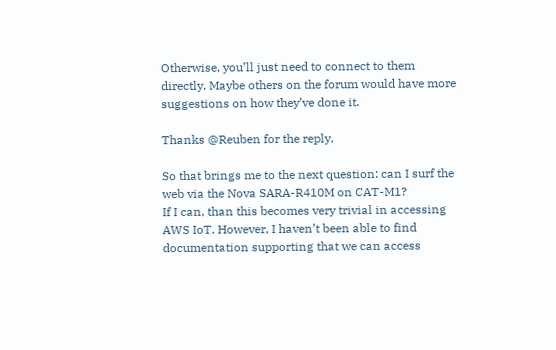Otherwise, you’ll just need to connect to them directly. Maybe others on the forum would have more suggestions on how they’ve done it.

Thanks @Reuben for the reply.

So that brings me to the next question: can I surf the web via the Nova SARA-R410M on CAT-M1?
If I can, than this becomes very trivial in accessing AWS IoT. However, I haven’t been able to find documentation supporting that we can access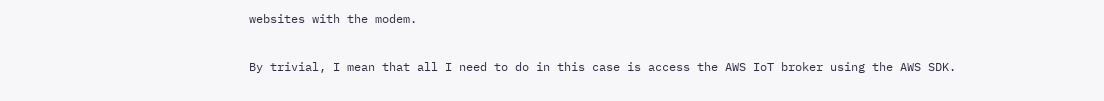websites with the modem.

By trivial, I mean that all I need to do in this case is access the AWS IoT broker using the AWS SDK.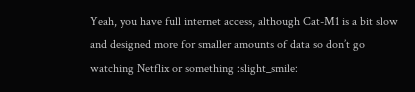Yeah, you have full internet access, although Cat-M1 is a bit slow and designed more for smaller amounts of data so don’t go watching Netflix or something :slight_smile: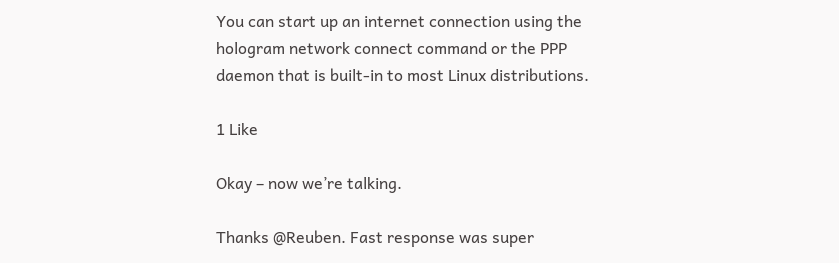You can start up an internet connection using the hologram network connect command or the PPP daemon that is built-in to most Linux distributions.

1 Like

Okay – now we’re talking.

Thanks @Reuben. Fast response was super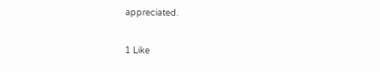appreciated.

1 Like